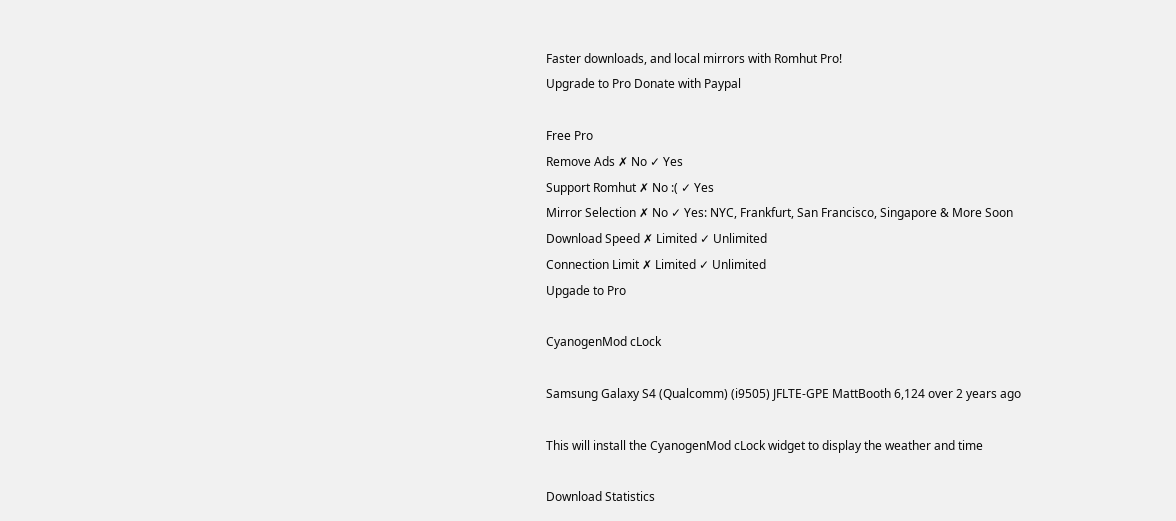Faster downloads, and local mirrors with Romhut Pro!
Upgrade to Pro Donate with Paypal

Free Pro
Remove Ads ✗ No ✓ Yes
Support Romhut ✗ No :( ✓ Yes
Mirror Selection ✗ No ✓ Yes: NYC, Frankfurt, San Francisco, Singapore & More Soon
Download Speed ✗ Limited ✓ Unlimited
Connection Limit ✗ Limited ✓ Unlimited
Upgade to Pro

CyanogenMod cLock

Samsung Galaxy S4 (Qualcomm) (i9505) JFLTE-GPE MattBooth 6,124 over 2 years ago

This will install the CyanogenMod cLock widget to display the weather and time

Download Statistics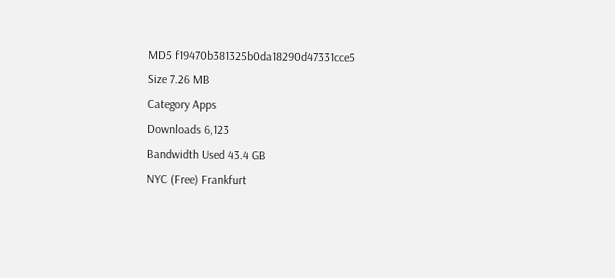MD5 f19470b381325b0da18290d47331cce5
Size 7.26 MB
Category Apps
Downloads 6,123
Bandwidth Used 43.4 GB
NYC (Free) Frankfurt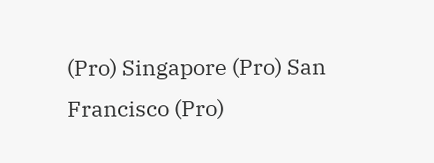(Pro) Singapore (Pro) San Francisco (Pro)